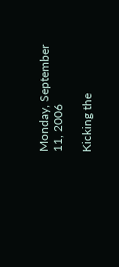Monday, September 11, 2006

Kicking the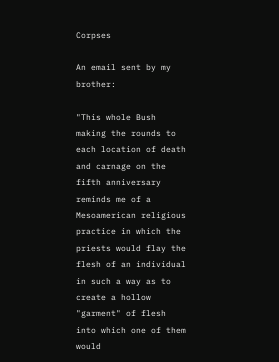Corpses

An email sent by my brother:

"This whole Bush making the rounds to each location of death and carnage on the fifth anniversary reminds me of a Mesoamerican religious practice in which the priests would flay the flesh of an individual in such a way as to create a hollow "garment" of flesh into which one of them would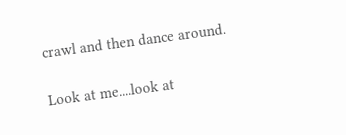crawl and then dance around.

Look at me....look at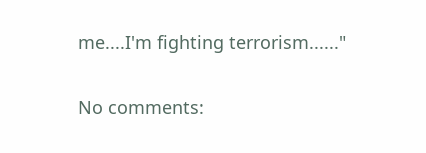me....I'm fighting terrorism......"


No comments: